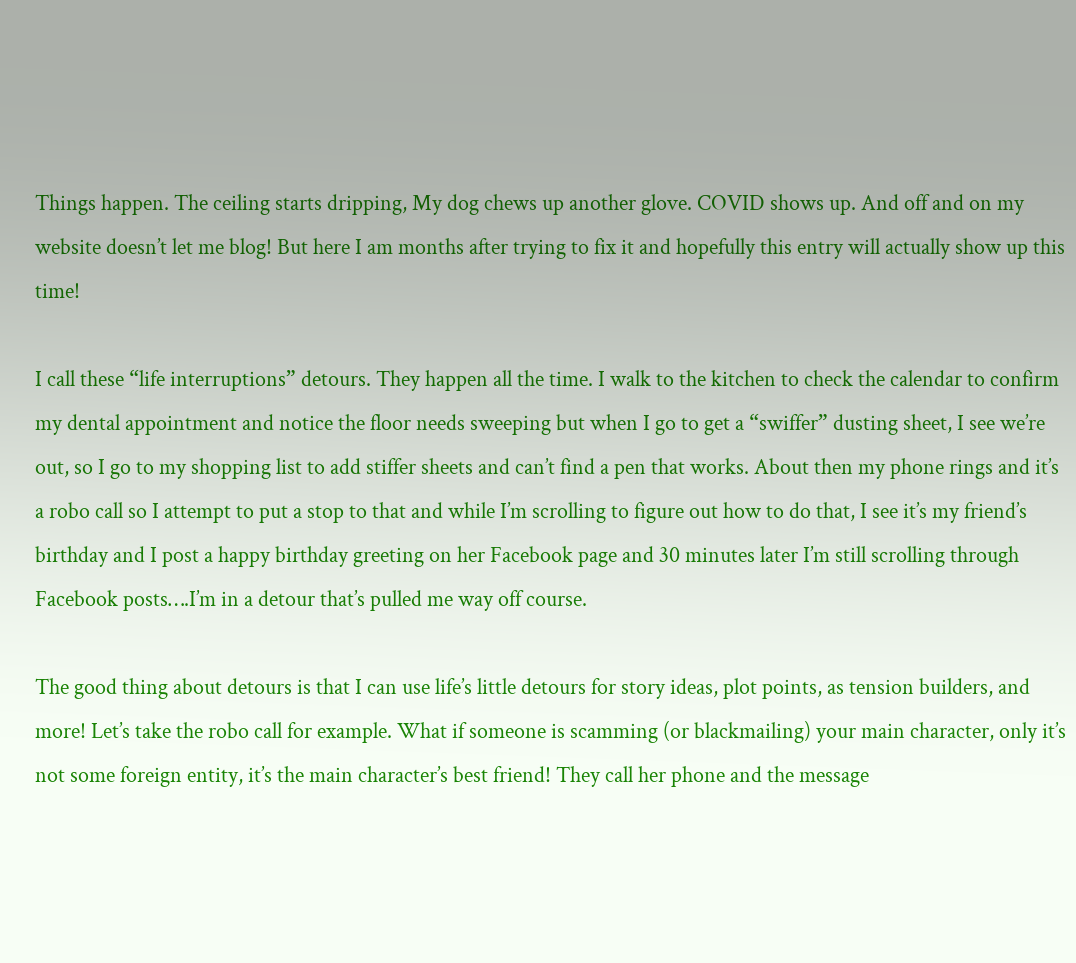Things happen. The ceiling starts dripping, My dog chews up another glove. COVID shows up. And off and on my website doesn’t let me blog! But here I am months after trying to fix it and hopefully this entry will actually show up this time!

I call these “life interruptions” detours. They happen all the time. I walk to the kitchen to check the calendar to confirm my dental appointment and notice the floor needs sweeping but when I go to get a “swiffer” dusting sheet, I see we’re out, so I go to my shopping list to add stiffer sheets and can’t find a pen that works. About then my phone rings and it’s a robo call so I attempt to put a stop to that and while I’m scrolling to figure out how to do that, I see it’s my friend’s birthday and I post a happy birthday greeting on her Facebook page and 30 minutes later I’m still scrolling through Facebook posts….I’m in a detour that’s pulled me way off course.

The good thing about detours is that I can use life’s little detours for story ideas, plot points, as tension builders, and more! Let’s take the robo call for example. What if someone is scamming (or blackmailing) your main character, only it’s not some foreign entity, it’s the main character’s best friend! They call her phone and the message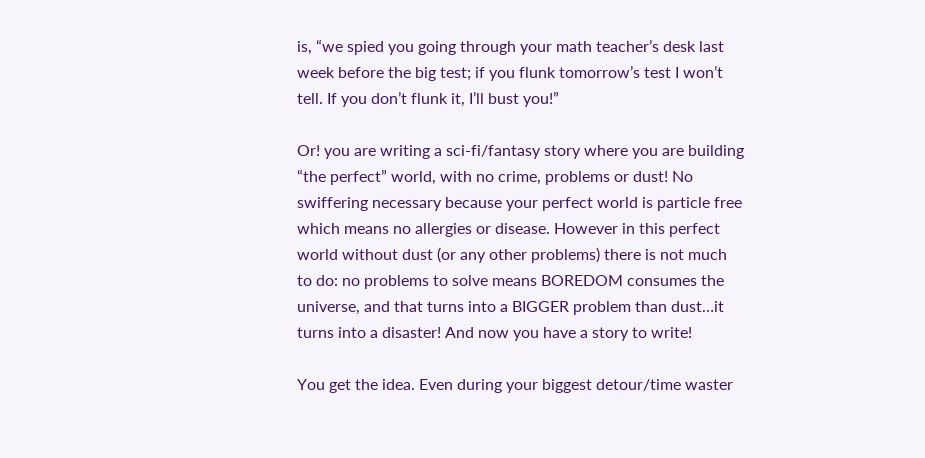is, “we spied you going through your math teacher’s desk last week before the big test; if you flunk tomorrow’s test I won’t tell. If you don’t flunk it, I’ll bust you!”

Or! you are writing a sci-fi/fantasy story where you are building “the perfect” world, with no crime, problems or dust! No swiffering necessary because your perfect world is particle free which means no allergies or disease. However in this perfect world without dust (or any other problems) there is not much to do: no problems to solve means BOREDOM consumes the universe, and that turns into a BIGGER problem than dust…it turns into a disaster! And now you have a story to write!

You get the idea. Even during your biggest detour/time waster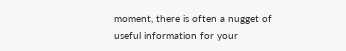moment, there is often a nugget of useful information for your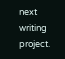next writing project.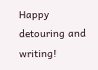Happy detouring and writing!